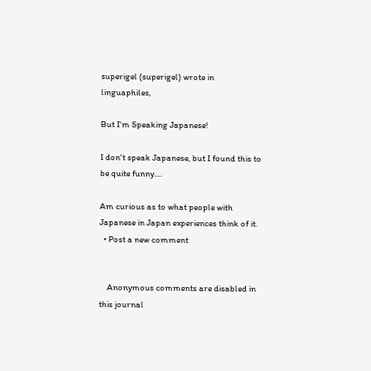superigel (superigel) wrote in linguaphiles,

But I'm Speaking Japanese!

I don't speak Japanese, but I found this to be quite funny....

Am curious as to what people with Japanese in Japan experiences think of it.
  • Post a new comment


    Anonymous comments are disabled in this journal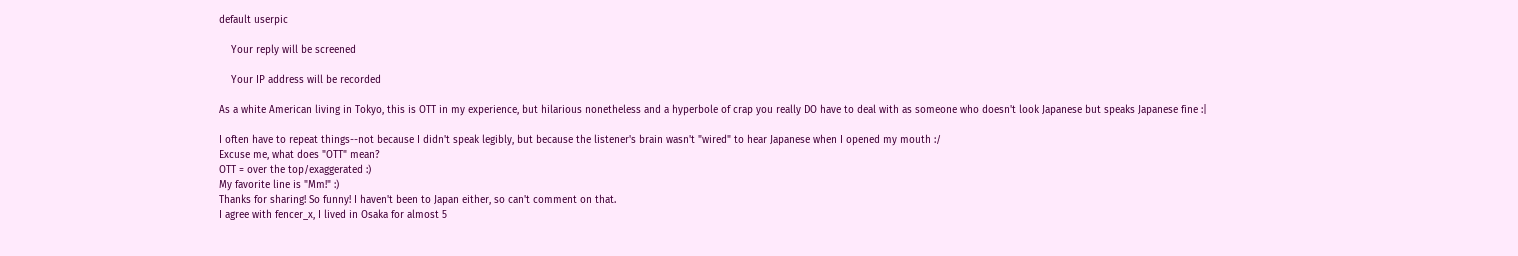default userpic

    Your reply will be screened

    Your IP address will be recorded

As a white American living in Tokyo, this is OTT in my experience, but hilarious nonetheless and a hyperbole of crap you really DO have to deal with as someone who doesn't look Japanese but speaks Japanese fine :|

I often have to repeat things--not because I didn't speak legibly, but because the listener's brain wasn't "wired" to hear Japanese when I opened my mouth :/
Excuse me, what does "OTT" mean?
OTT = over the top/exaggerated :)
My favorite line is "Mm!" :)
Thanks for sharing! So funny! I haven't been to Japan either, so can't comment on that.
I agree with fencer_x, I lived in Osaka for almost 5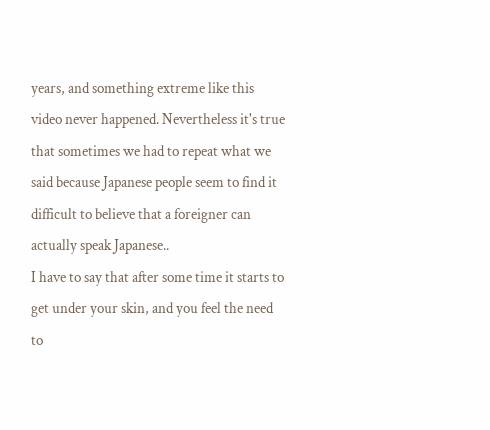years, and something extreme like this video never happened. Nevertheless it's true that sometimes we had to repeat what we said because Japanese people seem to find it difficult to believe that a foreigner can actually speak Japanese..
I have to say that after some time it starts to get under your skin, and you feel the need to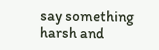say something harsh and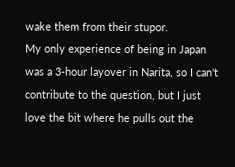wake them from their stupor.
My only experience of being in Japan was a 3-hour layover in Narita, so I can't contribute to the question, but I just love the bit where he pulls out the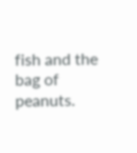fish and the bag of peanuts.